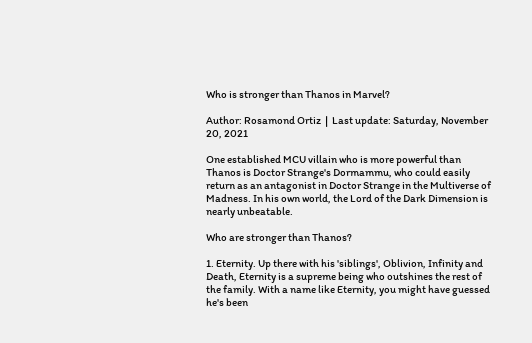Who is stronger than Thanos in Marvel?

Author: Rosamond Ortiz  |  Last update: Saturday, November 20, 2021

One established MCU villain who is more powerful than Thanos is Doctor Strange's Dormammu, who could easily return as an antagonist in Doctor Strange in the Multiverse of Madness. In his own world, the Lord of the Dark Dimension is nearly unbeatable.

Who are stronger than Thanos?

1. Eternity. Up there with his 'siblings', Oblivion, Infinity and Death, Eternity is a supreme being who outshines the rest of the family. With a name like Eternity, you might have guessed he's been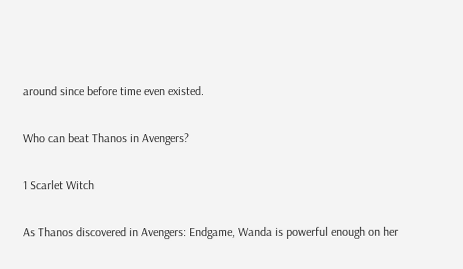around since before time even existed.

Who can beat Thanos in Avengers?

1 Scarlet Witch

As Thanos discovered in Avengers: Endgame, Wanda is powerful enough on her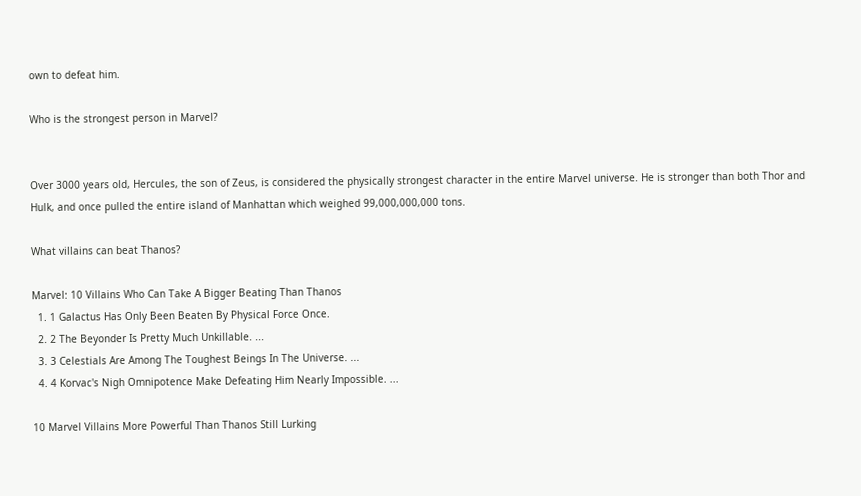own to defeat him.

Who is the strongest person in Marvel?


Over 3000 years old, Hercules, the son of Zeus, is considered the physically strongest character in the entire Marvel universe. He is stronger than both Thor and Hulk, and once pulled the entire island of Manhattan which weighed 99,000,000,000 tons.

What villains can beat Thanos?

Marvel: 10 Villains Who Can Take A Bigger Beating Than Thanos
  1. 1 Galactus Has Only Been Beaten By Physical Force Once.
  2. 2 The Beyonder Is Pretty Much Unkillable. ...
  3. 3 Celestials Are Among The Toughest Beings In The Universe. ...
  4. 4 Korvac's Nigh Omnipotence Make Defeating Him Nearly Impossible. ...

10 Marvel Villains More Powerful Than Thanos Still Lurking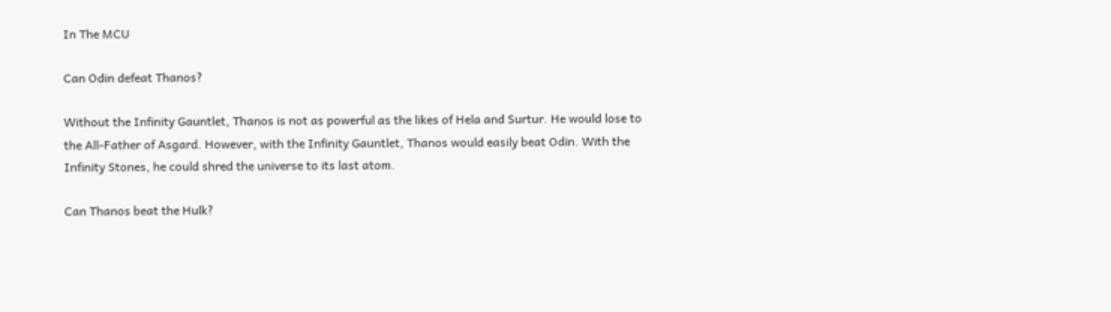In The MCU

Can Odin defeat Thanos?

Without the Infinity Gauntlet, Thanos is not as powerful as the likes of Hela and Surtur. He would lose to the All-Father of Asgard. However, with the Infinity Gauntlet, Thanos would easily beat Odin. With the Infinity Stones, he could shred the universe to its last atom.

Can Thanos beat the Hulk?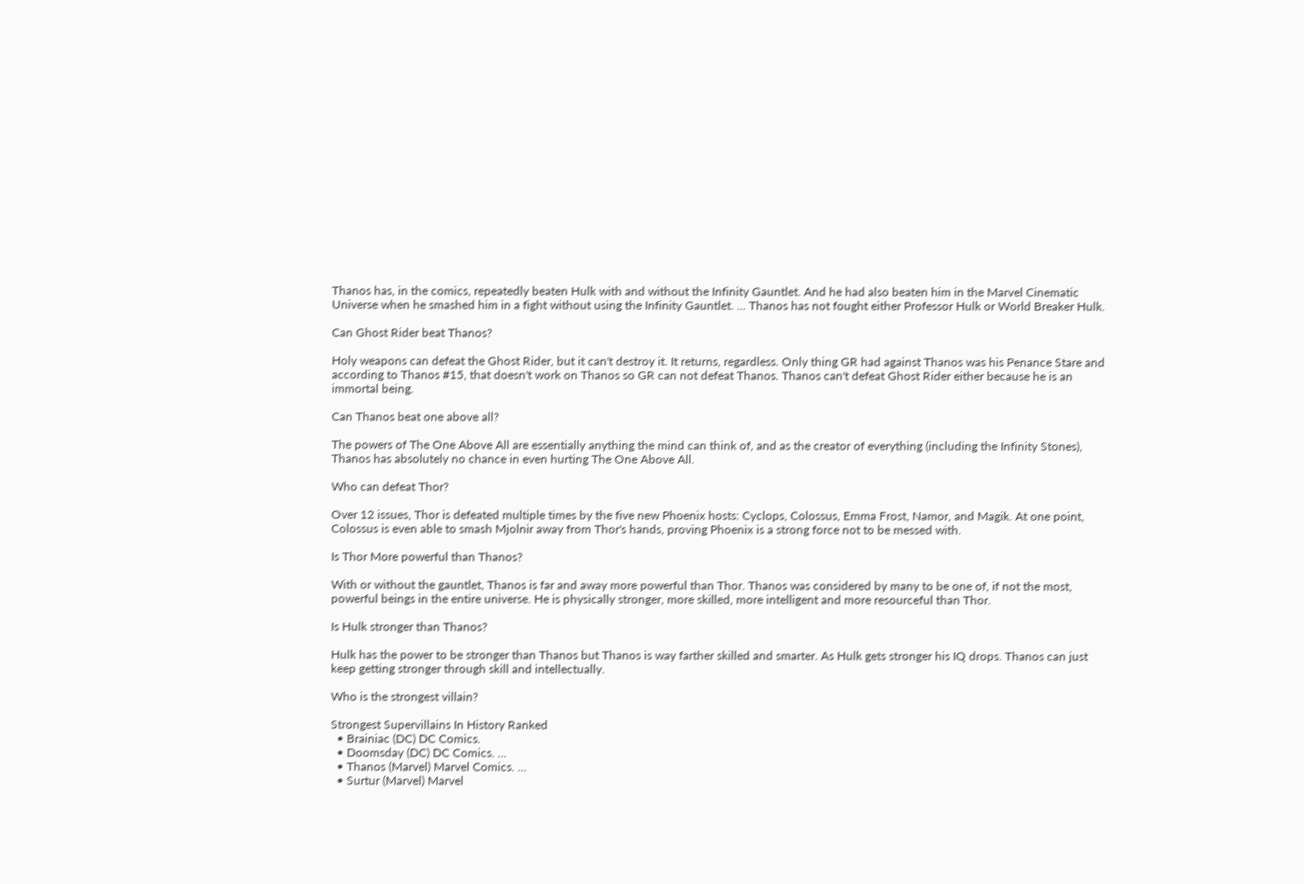Thanos has, in the comics, repeatedly beaten Hulk with and without the Infinity Gauntlet. And he had also beaten him in the Marvel Cinematic Universe when he smashed him in a fight without using the Infinity Gauntlet. ... Thanos has not fought either Professor Hulk or World Breaker Hulk.

Can Ghost Rider beat Thanos?

Holy weapons can defeat the Ghost Rider, but it can't destroy it. It returns, regardless. Only thing GR had against Thanos was his Penance Stare and according to Thanos #15, that doesn't work on Thanos so GR can not defeat Thanos. Thanos can't defeat Ghost Rider either because he is an immortal being.

Can Thanos beat one above all?

The powers of The One Above All are essentially anything the mind can think of, and as the creator of everything (including the Infinity Stones), Thanos has absolutely no chance in even hurting The One Above All.

Who can defeat Thor?

Over 12 issues, Thor is defeated multiple times by the five new Phoenix hosts: Cyclops, Colossus, Emma Frost, Namor, and Magik. At one point, Colossus is even able to smash Mjolnir away from Thor's hands, proving Phoenix is a strong force not to be messed with.

Is Thor More powerful than Thanos?

With or without the gauntlet, Thanos is far and away more powerful than Thor. Thanos was considered by many to be one of, if not the most, powerful beings in the entire universe. He is physically stronger, more skilled, more intelligent and more resourceful than Thor.

Is Hulk stronger than Thanos?

Hulk has the power to be stronger than Thanos but Thanos is way farther skilled and smarter. As Hulk gets stronger his IQ drops. Thanos can just keep getting stronger through skill and intellectually.

Who is the strongest villain?

Strongest Supervillains In History Ranked
  • Brainiac (DC) DC Comics.
  • Doomsday (DC) DC Comics. ...
  • Thanos (Marvel) Marvel Comics. ...
  • Surtur (Marvel) Marvel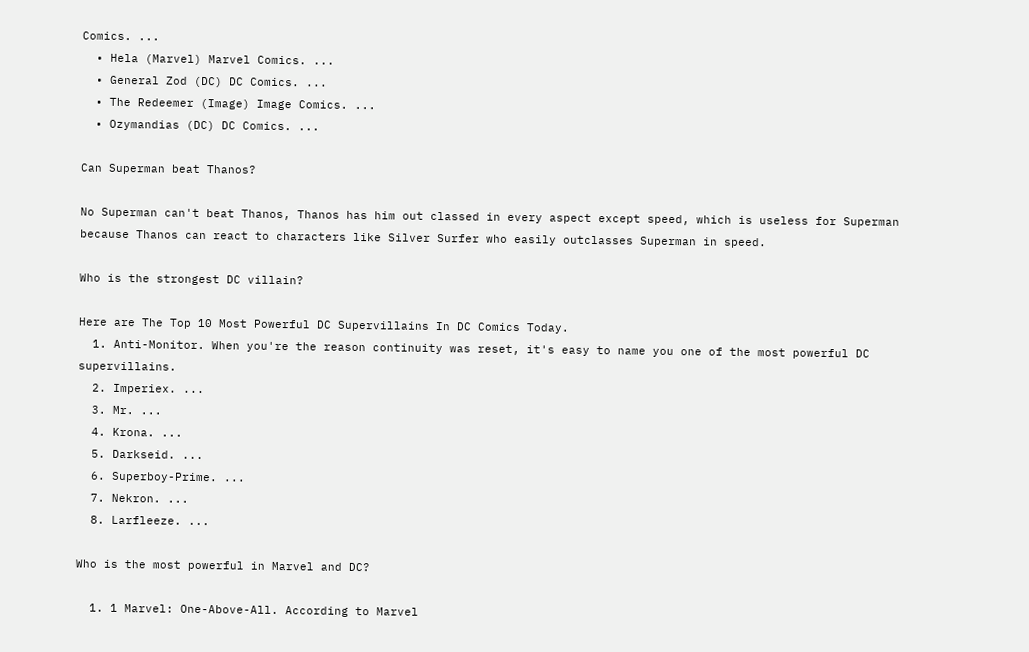Comics. ...
  • Hela (Marvel) Marvel Comics. ...
  • General Zod (DC) DC Comics. ...
  • The Redeemer (Image) Image Comics. ...
  • Ozymandias (DC) DC Comics. ...

Can Superman beat Thanos?

No Superman can't beat Thanos, Thanos has him out classed in every aspect except speed, which is useless for Superman because Thanos can react to characters like Silver Surfer who easily outclasses Superman in speed.

Who is the strongest DC villain?

Here are The Top 10 Most Powerful DC Supervillains In DC Comics Today.
  1. Anti-Monitor. When you're the reason continuity was reset, it's easy to name you one of the most powerful DC supervillains.
  2. Imperiex. ...
  3. Mr. ...
  4. Krona. ...
  5. Darkseid. ...
  6. Superboy-Prime. ...
  7. Nekron. ...
  8. Larfleeze. ...

Who is the most powerful in Marvel and DC?

  1. 1 Marvel: One-Above-All. According to Marvel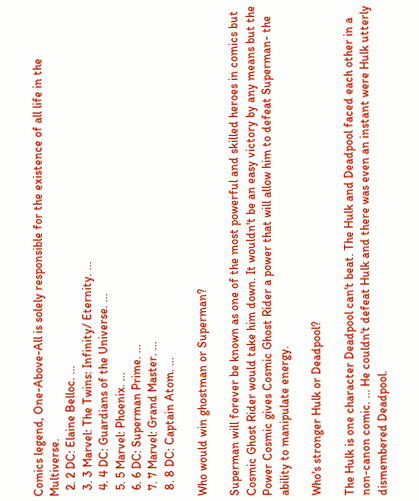Comics legend, One-Above-All is solely responsible for the existence of all life in the Multiverse.
  2. 2 DC: Elaine Belloc. ...
  3. 3 Marvel: The Twins: Infinity/ Eternity. ...
  4. 4 DC: Guardians of the Universe. ...
  5. 5 Marvel: Phoenix. ...
  6. 6 DC: Superman Prime. ...
  7. 7 Marvel: Grand Master. ...
  8. 8 DC: Captain Atom. ...

Who would win ghostman or Superman?

Superman will forever be known as one of the most powerful and skilled heroes in comics but Cosmic Ghost Rider would take him down. It wouldn't be an easy victory by any means but the Power Cosmic gives Cosmic Ghost Rider a power that will allow him to defeat Superman- the ability to manipulate energy.

Who's stronger Hulk or Deadpool?

The Hulk is one character Deadpool can't beat. The Hulk and Deadpool faced each other in a non-canon comic. ... He couldn't defeat Hulk and there was even an instant were Hulk utterly dismembered Deadpool.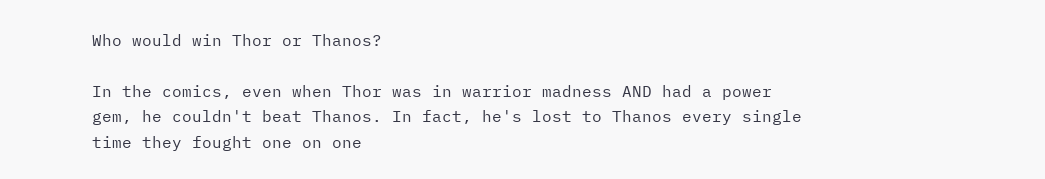Who would win Thor or Thanos?

In the comics, even when Thor was in warrior madness AND had a power gem, he couldn't beat Thanos. In fact, he's lost to Thanos every single time they fought one on one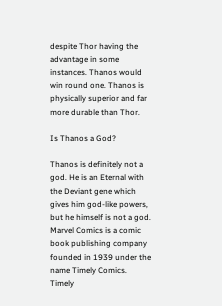despite Thor having the advantage in some instances. Thanos would win round one. Thanos is physically superior and far more durable than Thor.

Is Thanos a God?

Thanos is definitely not a god. He is an Eternal with the Deviant gene which gives him god-like powers, but he himself is not a god. Marvel Comics is a comic book publishing company founded in 1939 under the name Timely Comics. Timely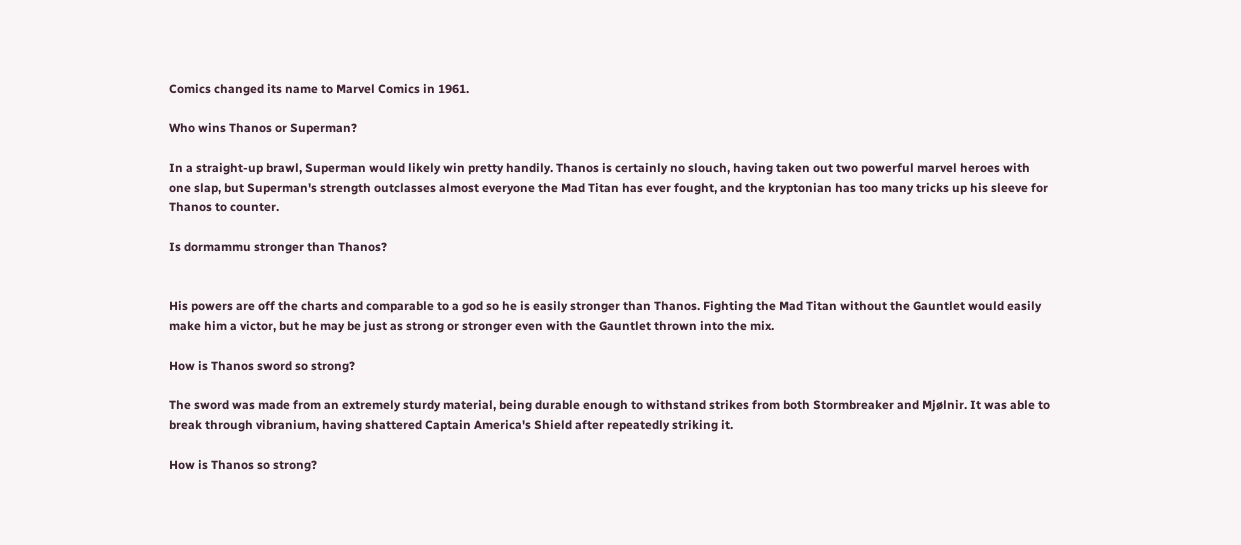Comics changed its name to Marvel Comics in 1961.

Who wins Thanos or Superman?

In a straight-up brawl, Superman would likely win pretty handily. Thanos is certainly no slouch, having taken out two powerful marvel heroes with one slap, but Superman's strength outclasses almost everyone the Mad Titan has ever fought, and the kryptonian has too many tricks up his sleeve for Thanos to counter.

Is dormammu stronger than Thanos?


His powers are off the charts and comparable to a god so he is easily stronger than Thanos. Fighting the Mad Titan without the Gauntlet would easily make him a victor, but he may be just as strong or stronger even with the Gauntlet thrown into the mix.

How is Thanos sword so strong?

The sword was made from an extremely sturdy material, being durable enough to withstand strikes from both Stormbreaker and Mjølnir. It was able to break through vibranium, having shattered Captain America's Shield after repeatedly striking it.

How is Thanos so strong?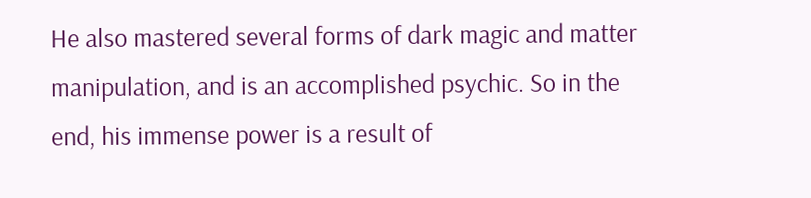He also mastered several forms of dark magic and matter manipulation, and is an accomplished psychic. So in the end, his immense power is a result of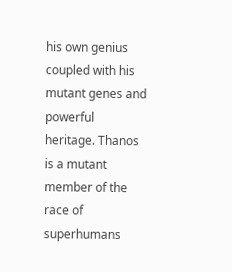his own genius coupled with his mutant genes and powerful heritage. Thanos is a mutant member of the race of superhumans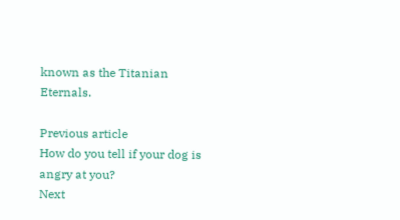known as the Titanian Eternals.

Previous article
How do you tell if your dog is angry at you?
Next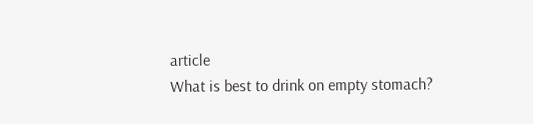article
What is best to drink on empty stomach?